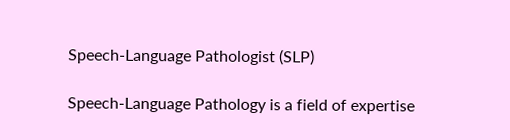Speech-Language Pathologist (SLP)

Speech-Language Pathology is a field of expertise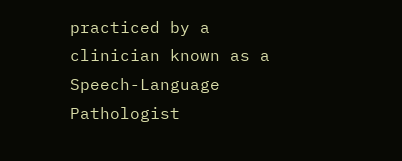practiced by a clinician known as a Speech-Language Pathologist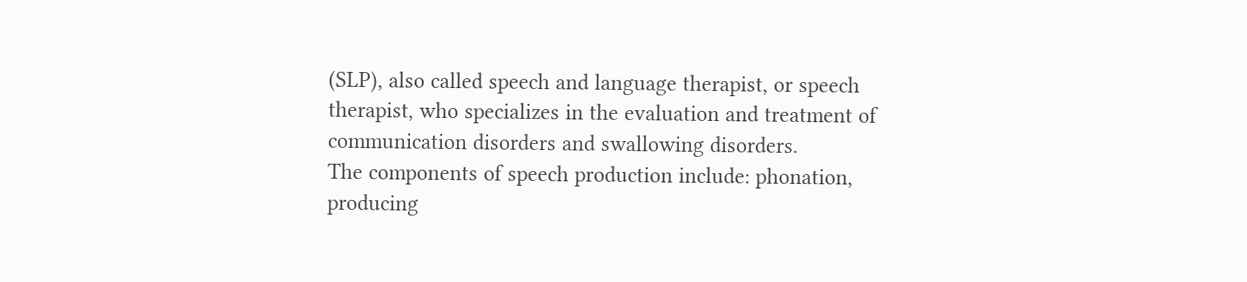(SLP), also called speech and language therapist, or speech therapist, who specializes in the evaluation and treatment of communication disorders and swallowing disorders.
The components of speech production include: phonation, producing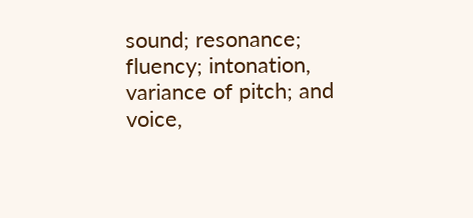sound; resonance; fluency; intonation, variance of pitch; and voice,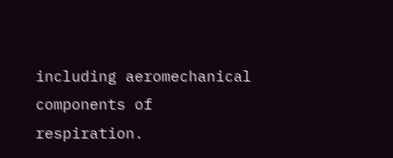including aeromechanical components of respiration.